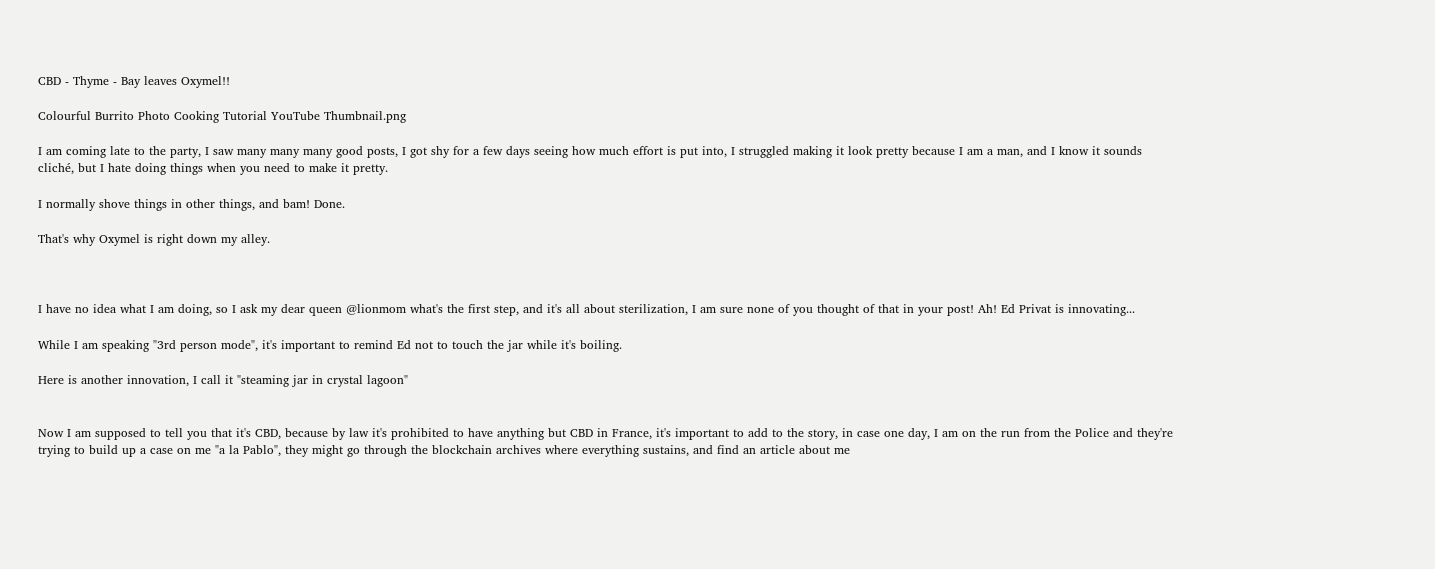CBD - Thyme - Bay leaves Oxymel!!

Colourful Burrito Photo Cooking Tutorial YouTube Thumbnail.png

I am coming late to the party, I saw many many many good posts, I got shy for a few days seeing how much effort is put into, I struggled making it look pretty because I am a man, and I know it sounds cliché, but I hate doing things when you need to make it pretty.

I normally shove things in other things, and bam! Done.

That's why Oxymel is right down my alley.



I have no idea what I am doing, so I ask my dear queen @lionmom what's the first step, and it's all about sterilization, I am sure none of you thought of that in your post! Ah! Ed Privat is innovating...

While I am speaking "3rd person mode", it's important to remind Ed not to touch the jar while it's boiling.

Here is another innovation, I call it "steaming jar in crystal lagoon"


Now I am supposed to tell you that it's CBD, because by law it's prohibited to have anything but CBD in France, it's important to add to the story, in case one day, I am on the run from the Police and they're trying to build up a case on me "a la Pablo", they might go through the blockchain archives where everything sustains, and find an article about me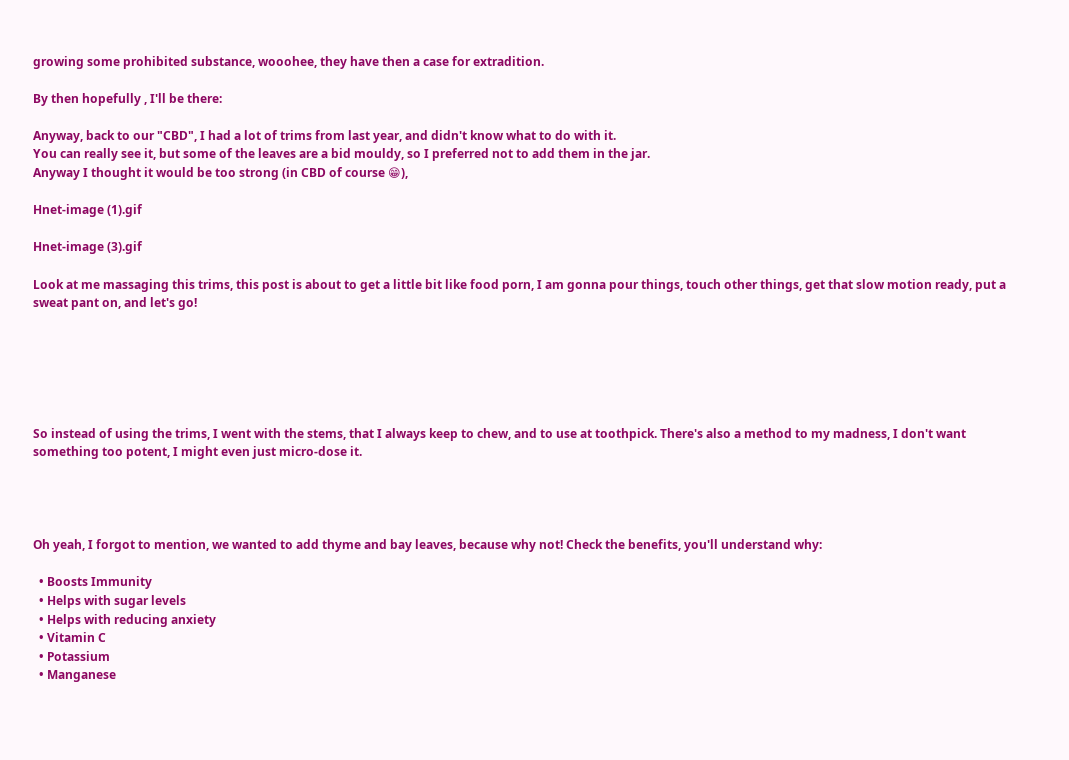growing some prohibited substance, wooohee, they have then a case for extradition.

By then hopefully , I'll be there:

Anyway, back to our "CBD", I had a lot of trims from last year, and didn't know what to do with it.
You can really see it, but some of the leaves are a bid mouldy, so I preferred not to add them in the jar.
Anyway I thought it would be too strong (in CBD of course 😁),

Hnet-image (1).gif

Hnet-image (3).gif

Look at me massaging this trims, this post is about to get a little bit like food porn, I am gonna pour things, touch other things, get that slow motion ready, put a sweat pant on, and let's go!






So instead of using the trims, I went with the stems, that I always keep to chew, and to use at toothpick. There's also a method to my madness, I don't want something too potent, I might even just micro-dose it.




Oh yeah, I forgot to mention, we wanted to add thyme and bay leaves, because why not! Check the benefits, you'll understand why:

  • Boosts Immunity
  • Helps with sugar levels
  • Helps with reducing anxiety
  • Vitamin C
  • Potassium
  • Manganese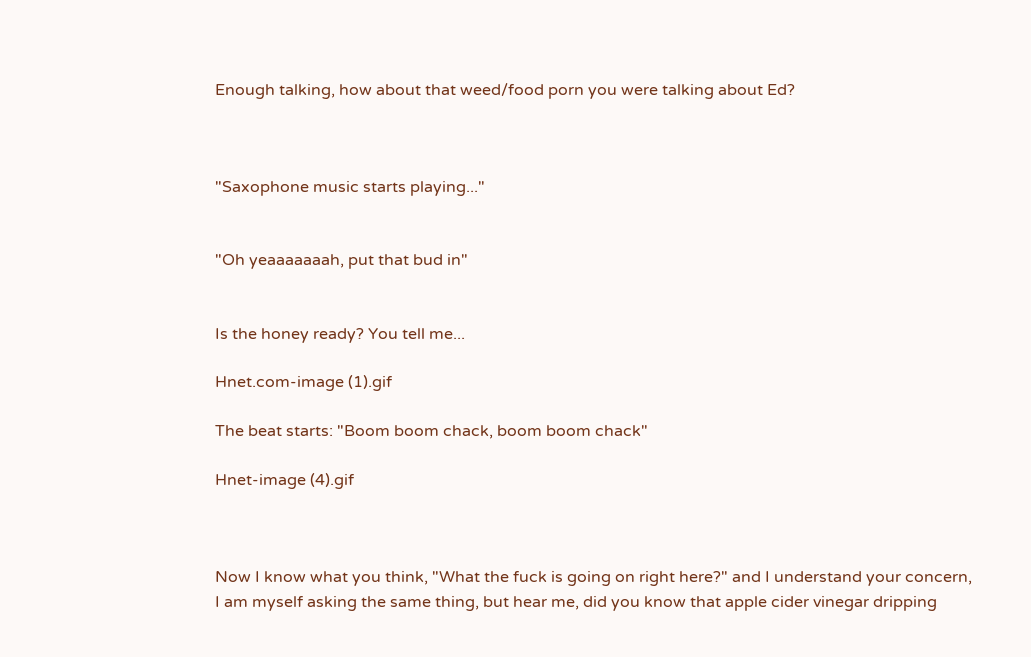Enough talking, how about that weed/food porn you were talking about Ed?



"Saxophone music starts playing..."


"Oh yeaaaaaaah, put that bud in"


Is the honey ready? You tell me...

Hnet.com-image (1).gif

The beat starts: "Boom boom chack, boom boom chack"

Hnet-image (4).gif



Now I know what you think, "What the fuck is going on right here?" and I understand your concern, I am myself asking the same thing, but hear me, did you know that apple cider vinegar dripping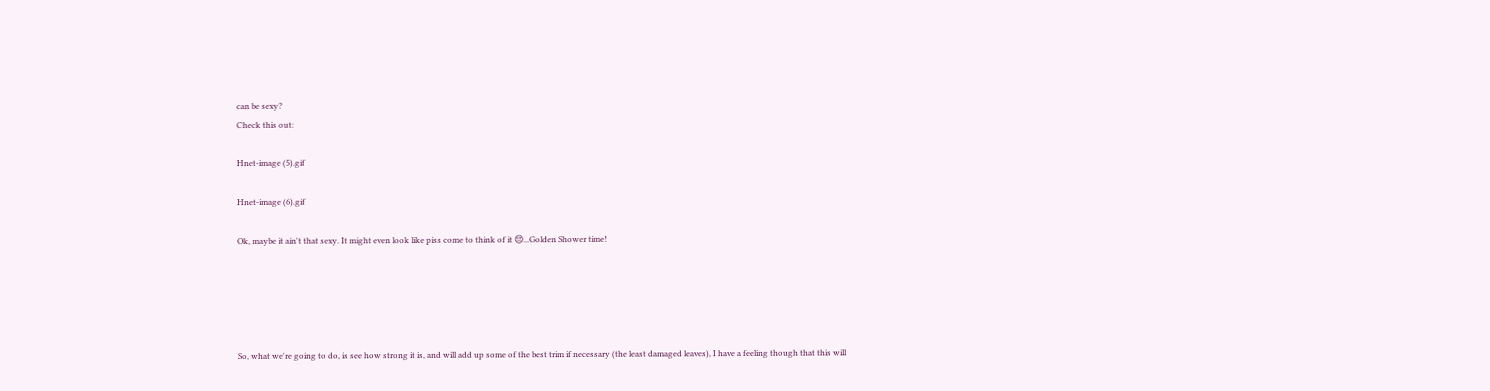can be sexy?
Check this out:

Hnet-image (5).gif

Hnet-image (6).gif

Ok, maybe it ain't that sexy. It might even look like piss come to think of it 😔...Golden Shower time!





So, what we're going to do, is see how strong it is, and will add up some of the best trim if necessary (the least damaged leaves), I have a feeling though that this will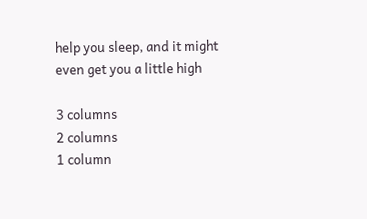help you sleep, and it might even get you a little high

3 columns
2 columns
1 column